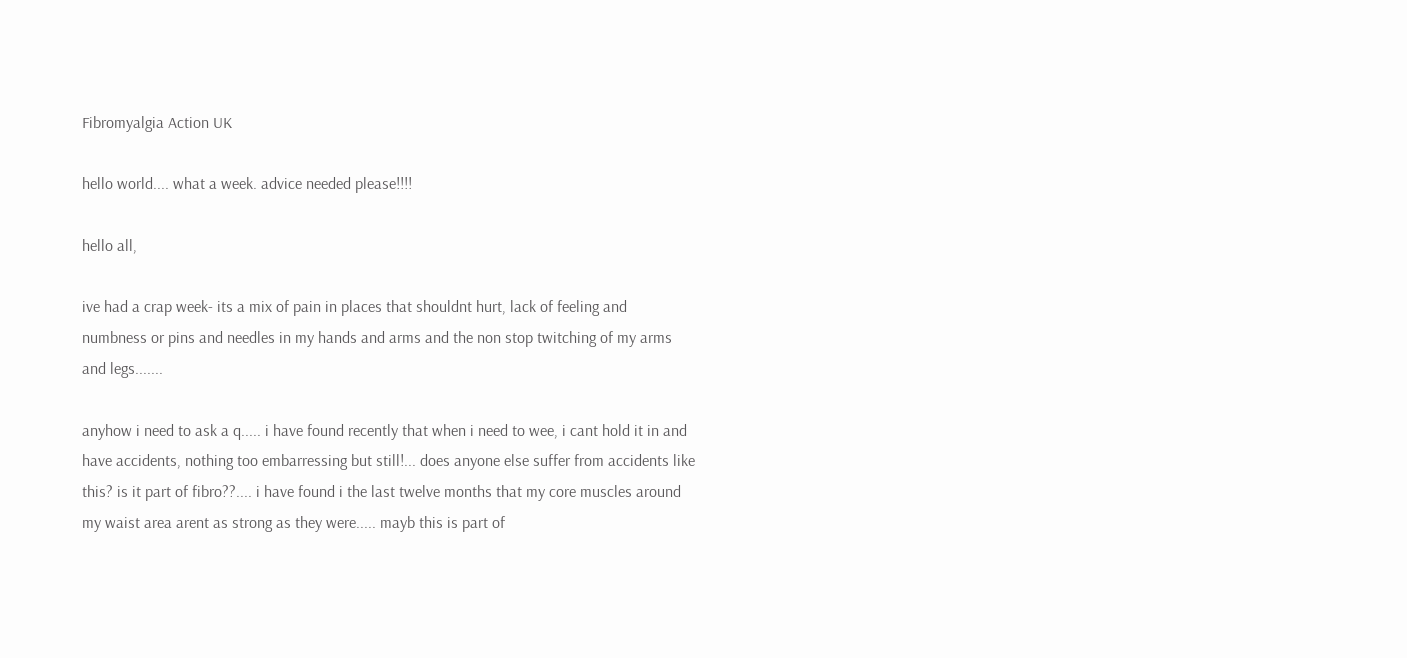Fibromyalgia Action UK

hello world.... what a week. advice needed please!!!!

hello all,

ive had a crap week- its a mix of pain in places that shouldnt hurt, lack of feeling and numbness or pins and needles in my hands and arms and the non stop twitching of my arms and legs.......

anyhow i need to ask a q..... i have found recently that when i need to wee, i cant hold it in and have accidents, nothing too embarressing but still!... does anyone else suffer from accidents like this? is it part of fibro??.... i have found i the last twelve months that my core muscles around my waist area arent as strong as they were..... mayb this is part of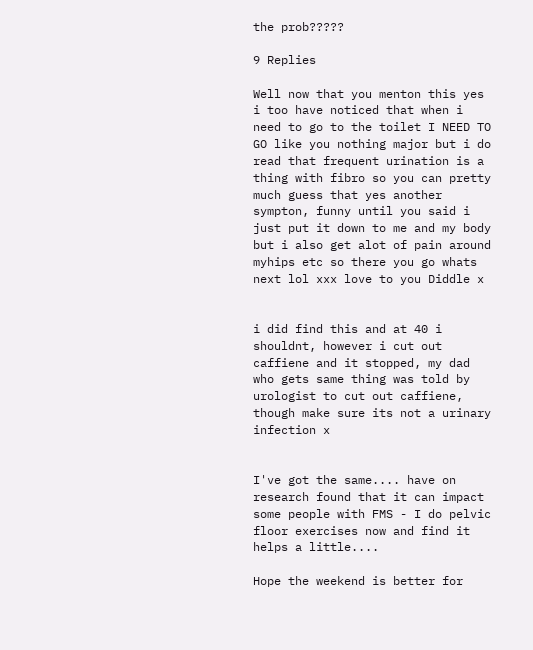the prob?????

9 Replies

Well now that you menton this yes i too have noticed that when i need to go to the toilet I NEED TO GO like you nothing major but i do read that frequent urination is a thing with fibro so you can pretty much guess that yes another sympton, funny until you said i just put it down to me and my body but i also get alot of pain around myhips etc so there you go whats next lol xxx love to you Diddle x


i did find this and at 40 i shouldnt, however i cut out caffiene and it stopped, my dad who gets same thing was told by urologist to cut out caffiene, though make sure its not a urinary infection x


I've got the same.... have on research found that it can impact some people with FMS - I do pelvic floor exercises now and find it helps a little....

Hope the weekend is better for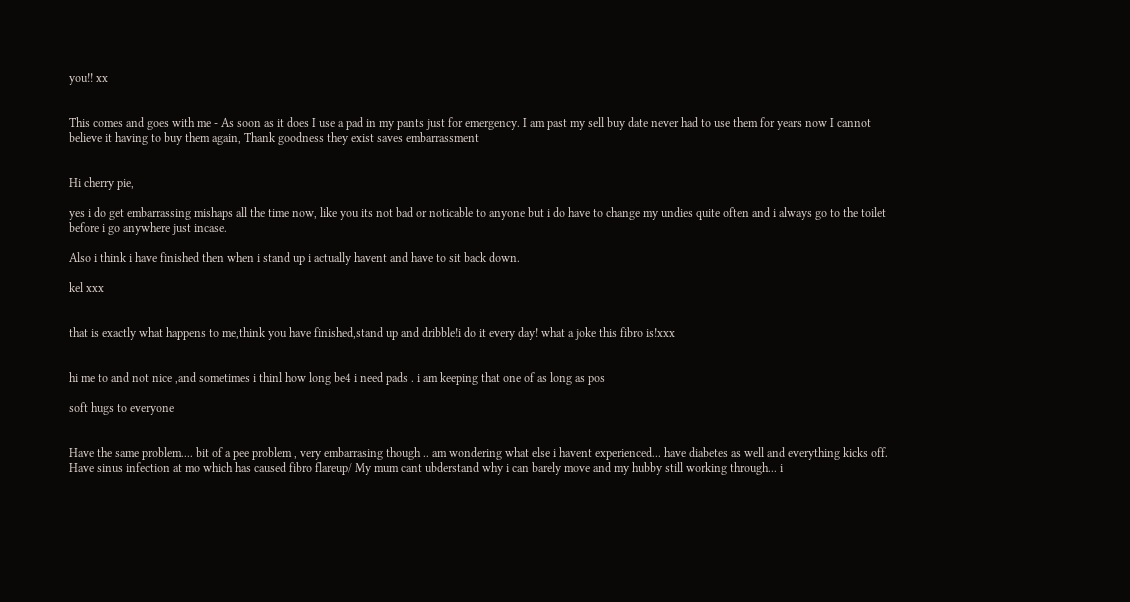you!! xx


This comes and goes with me - As soon as it does I use a pad in my pants just for emergency. I am past my sell buy date never had to use them for years now I cannot believe it having to buy them again, Thank goodness they exist saves embarrassment


Hi cherry pie,

yes i do get embarrassing mishaps all the time now, like you its not bad or noticable to anyone but i do have to change my undies quite often and i always go to the toilet before i go anywhere just incase.

Also i think i have finished then when i stand up i actually havent and have to sit back down.

kel xxx


that is exactly what happens to me,think you have finished,stand up and dribble!i do it every day! what a joke this fibro is!xxx


hi me to and not nice ,and sometimes i thinl how long be4 i need pads . i am keeping that one of as long as pos

soft hugs to everyone


Have the same problem.... bit of a pee problem , very embarrasing though .. am wondering what else i havent experienced... have diabetes as well and everything kicks off. Have sinus infection at mo which has caused fibro flareup/ My mum cant ubderstand why i can barely move and my hubby still working through... i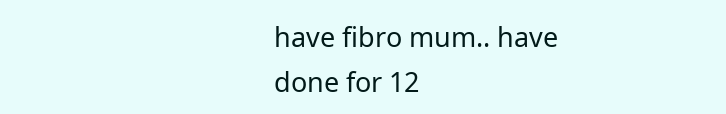have fibro mum.. have done for 12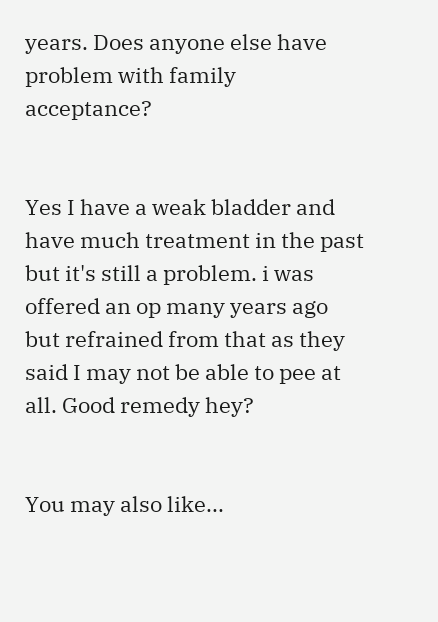years. Does anyone else have problem with family acceptance?


Yes I have a weak bladder and have much treatment in the past but it's still a problem. i was offered an op many years ago but refrained from that as they said I may not be able to pee at all. Good remedy hey?


You may also like...